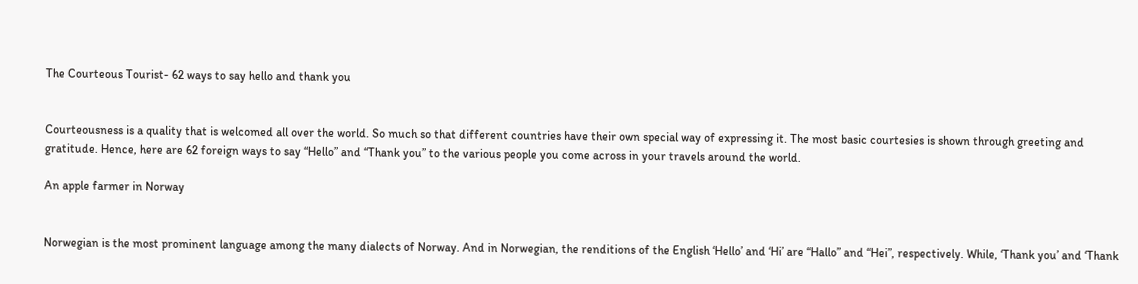The Courteous Tourist- 62 ways to say hello and thank you


Courteousness is a quality that is welcomed all over the world. So much so that different countries have their own special way of expressing it. The most basic courtesies is shown through greeting and gratitude. Hence, here are 62 foreign ways to say “Hello” and “Thank you” to the various people you come across in your travels around the world.

An apple farmer in Norway


Norwegian is the most prominent language among the many dialects of Norway. And in Norwegian, the renditions of the English ‘Hello’ and ‘Hi’ are “Hallo” and “Hei”, respectively. While, ‘Thank you’ and ‘Thank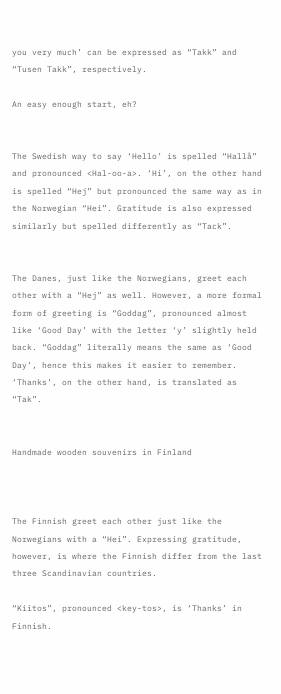you very much’ can be expressed as “Takk” and “Tusen Takk”, respectively.

An easy enough start, eh?


The Swedish way to say ‘Hello’ is spelled “Hallå” and pronounced <Hal-oo-a>. ‘Hi’, on the other hand is spelled “Hej” but pronounced the same way as in the Norwegian “Hei”. Gratitude is also expressed similarly but spelled differently as “Tack”.


The Danes, just like the Norwegians, greet each other with a “Hej” as well. However, a more formal form of greeting is “Goddag”, pronounced almost like ‘Good Day’ with the letter ‘y’ slightly held back. “Goddag” literally means the same as ‘Good Day’, hence this makes it easier to remember. ‘Thanks’, on the other hand, is translated as “Tak”.


Handmade wooden souvenirs in Finland



The Finnish greet each other just like the Norwegians with a “Hei”. Expressing gratitude, however, is where the Finnish differ from the last three Scandinavian countries.

“Kiitos”, pronounced <key-tos>, is ‘Thanks’ in Finnish.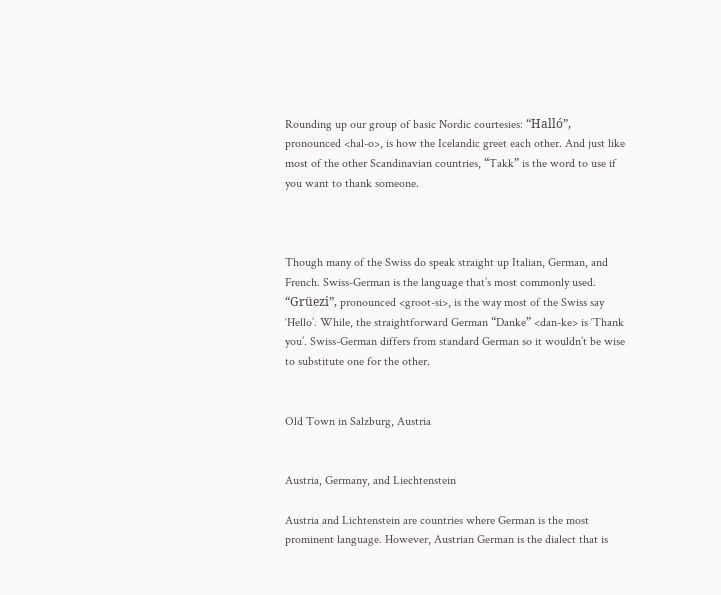Rounding up our group of basic Nordic courtesies: “Halló”, pronounced <hal-o>, is how the Icelandic greet each other. And just like most of the other Scandinavian countries, “Takk” is the word to use if you want to thank someone.



Though many of the Swiss do speak straight up Italian, German, and French. Swiss-German is the language that’s most commonly used. “Grüezi”, pronounced <groot-si>, is the way most of the Swiss say ‘Hello’. While, the straightforward German “Danke” <dan-ke> is ‘Thank you’. Swiss-German differs from standard German so it wouldn’t be wise to substitute one for the other.


Old Town in Salzburg, Austria


Austria, Germany, and Liechtenstein

Austria and Lichtenstein are countries where German is the most prominent language. However, Austrian German is the dialect that is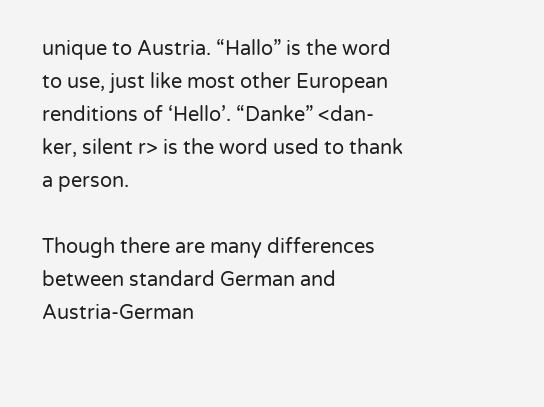unique to Austria. “Hallo” is the word to use, just like most other European renditions of ‘Hello’. “Danke” <dan-ker, silent r> is the word used to thank a person.

Though there are many differences between standard German and Austria-German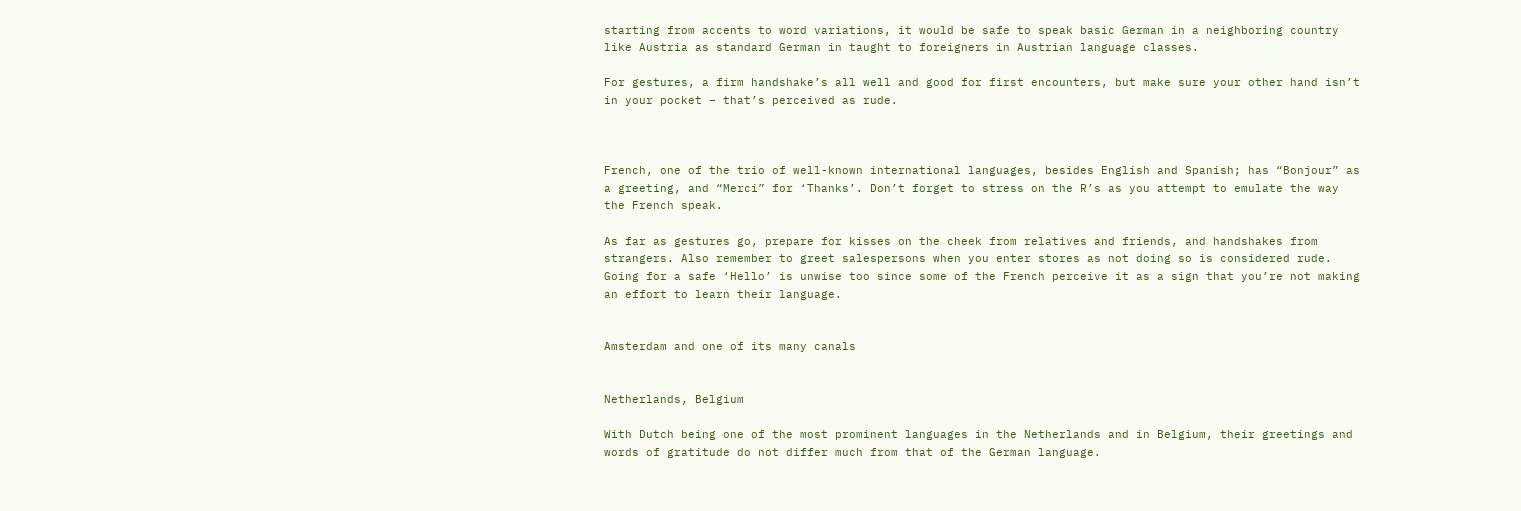starting from accents to word variations, it would be safe to speak basic German in a neighboring country like Austria as standard German in taught to foreigners in Austrian language classes.

For gestures, a firm handshake’s all well and good for first encounters, but make sure your other hand isn’t in your pocket – that’s perceived as rude.



French, one of the trio of well-known international languages, besides English and Spanish; has “Bonjour” as a greeting, and “Merci” for ‘Thanks’. Don’t forget to stress on the R’s as you attempt to emulate the way the French speak.

As far as gestures go, prepare for kisses on the cheek from relatives and friends, and handshakes from strangers. Also remember to greet salespersons when you enter stores as not doing so is considered rude. Going for a safe ‘Hello’ is unwise too since some of the French perceive it as a sign that you’re not making an effort to learn their language.


Amsterdam and one of its many canals


Netherlands, Belgium

With Dutch being one of the most prominent languages in the Netherlands and in Belgium, their greetings and words of gratitude do not differ much from that of the German language.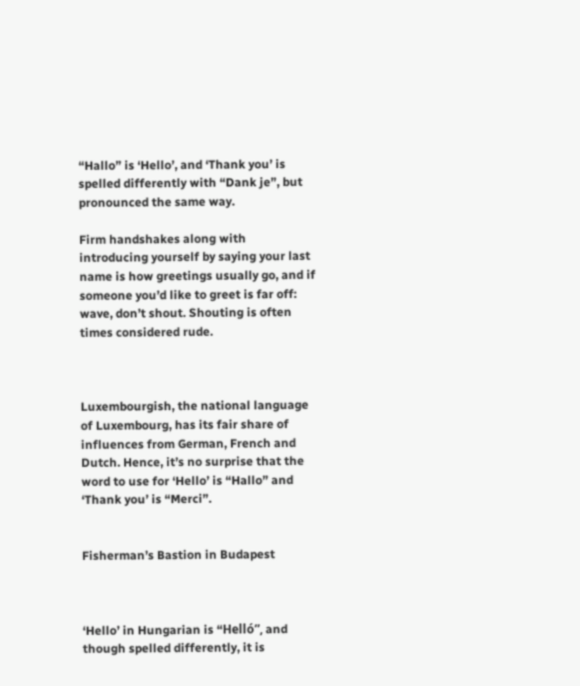“Hallo” is ‘Hello’, and ‘Thank you’ is spelled differently with “Dank je”, but pronounced the same way.

Firm handshakes along with introducing yourself by saying your last name is how greetings usually go, and if someone you’d like to greet is far off: wave, don’t shout. Shouting is often times considered rude.



Luxembourgish, the national language of Luxembourg, has its fair share of influences from German, French and Dutch. Hence, it’s no surprise that the word to use for ‘Hello’ is “Hallo” and ‘Thank you’ is “Merci”.


Fisherman’s Bastion in Budapest



‘Hello’ in Hungarian is “Helló”, and though spelled differently, it is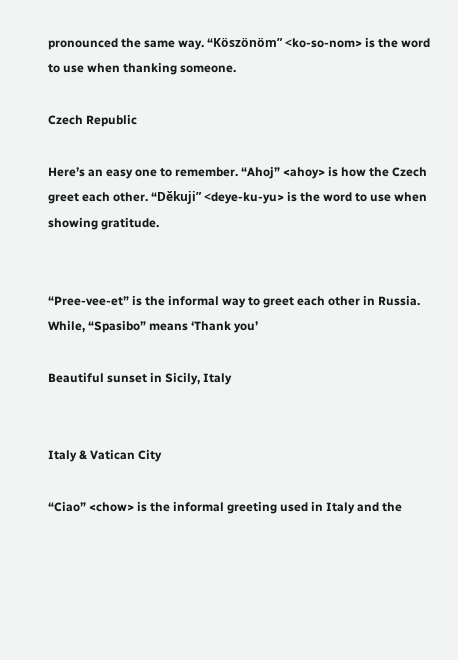pronounced the same way. “Köszönöm” <ko-so-nom> is the word to use when thanking someone.

Czech Republic

Here’s an easy one to remember. “Ahoj” <ahoy> is how the Czech greet each other. “Děkuji” <deye-ku-yu> is the word to use when showing gratitude.


“Pree-vee-et” is the informal way to greet each other in Russia. While, “Spasibo” means ‘Thank you’

Beautiful sunset in Sicily, Italy


Italy & Vatican City

“Ciao” <chow> is the informal greeting used in Italy and the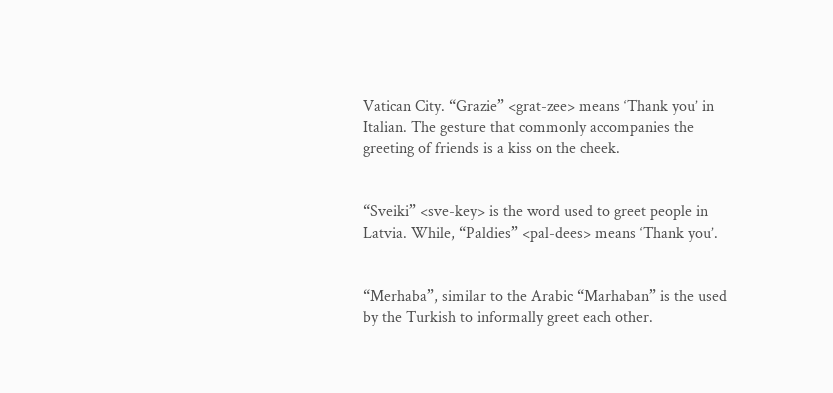Vatican City. “Grazie” <grat-zee> means ‘Thank you’ in Italian. The gesture that commonly accompanies the greeting of friends is a kiss on the cheek.


“Sveiki” <sve-key> is the word used to greet people in Latvia. While, “Paldies” <pal-dees> means ‘Thank you’.


“Merhaba”, similar to the Arabic “Marhaban” is the used by the Turkish to informally greet each other.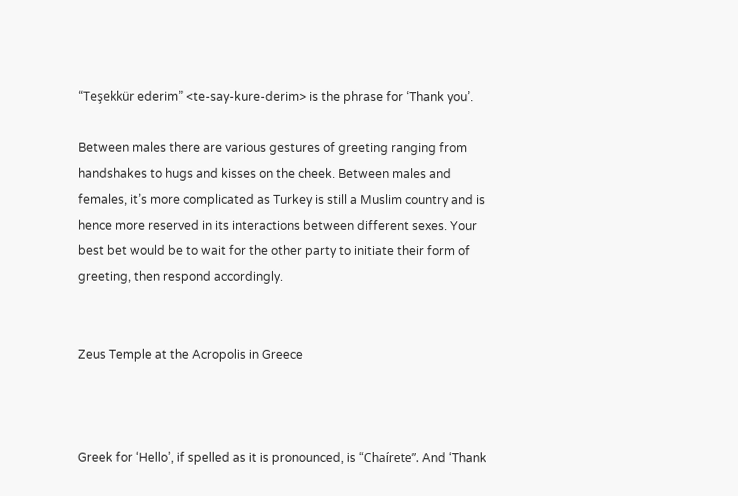“Teşekkür ederim” <te-say-kure-derim> is the phrase for ‘Thank you’.

Between males there are various gestures of greeting ranging from handshakes to hugs and kisses on the cheek. Between males and females, it’s more complicated as Turkey is still a Muslim country and is hence more reserved in its interactions between different sexes. Your best bet would be to wait for the other party to initiate their form of greeting, then respond accordingly.


Zeus Temple at the Acropolis in Greece



Greek for ‘Hello’, if spelled as it is pronounced, is “Chaírete”. And ‘Thank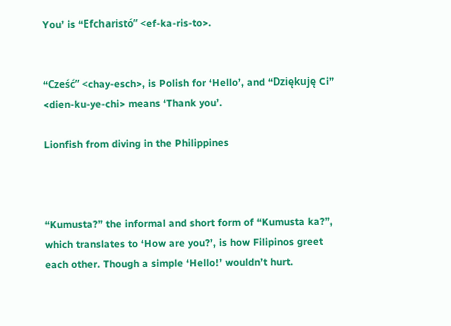You’ is “Efcharistó” <ef-ka-ris-to>.


“Cześć” <chay-esch>, is Polish for ‘Hello’, and “Dziękuję Ci” <dien-ku-ye-chi> means ‘Thank you’.

Lionfish from diving in the Philippines



“Kumusta?” the informal and short form of “Kumusta ka?”, which translates to ‘How are you?’, is how Filipinos greet each other. Though a simple ‘Hello!’ wouldn’t hurt.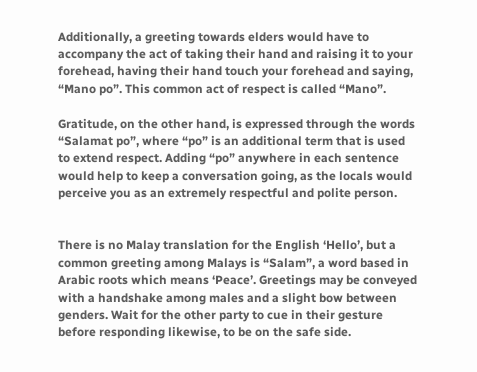Additionally, a greeting towards elders would have to accompany the act of taking their hand and raising it to your forehead, having their hand touch your forehead and saying, “Mano po”. This common act of respect is called “Mano”.

Gratitude, on the other hand, is expressed through the words “Salamat po”, where “po” is an additional term that is used to extend respect. Adding “po” anywhere in each sentence would help to keep a conversation going, as the locals would perceive you as an extremely respectful and polite person.


There is no Malay translation for the English ‘Hello’, but a common greeting among Malays is “Salam”, a word based in Arabic roots which means ‘Peace’. Greetings may be conveyed with a handshake among males and a slight bow between genders. Wait for the other party to cue in their gesture before responding likewise, to be on the safe side.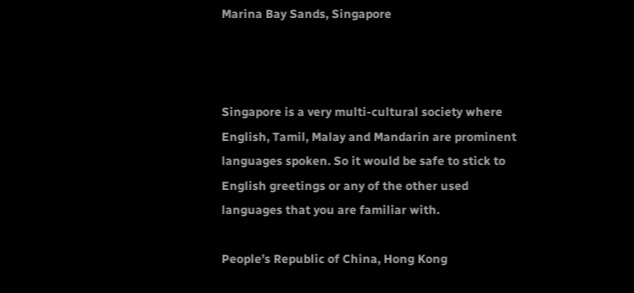Marina Bay Sands, Singapore



Singapore is a very multi-cultural society where English, Tamil, Malay and Mandarin are prominent languages spoken. So it would be safe to stick to English greetings or any of the other used languages that you are familiar with.

People’s Republic of China, Hong Kong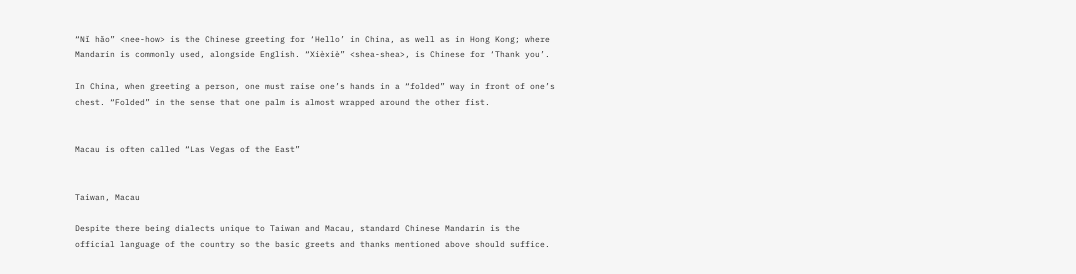“Nǐ hǎo” <nee-how> is the Chinese greeting for ‘Hello’ in China, as well as in Hong Kong; where Mandarin is commonly used, alongside English. “Xièxiè” <shea-shea>, is Chinese for ‘Thank you’.

In China, when greeting a person, one must raise one’s hands in a “folded” way in front of one’s chest. “Folded” in the sense that one palm is almost wrapped around the other fist.


Macau is often called “Las Vegas of the East”


Taiwan, Macau

Despite there being dialects unique to Taiwan and Macau, standard Chinese Mandarin is the official language of the country so the basic greets and thanks mentioned above should suffice.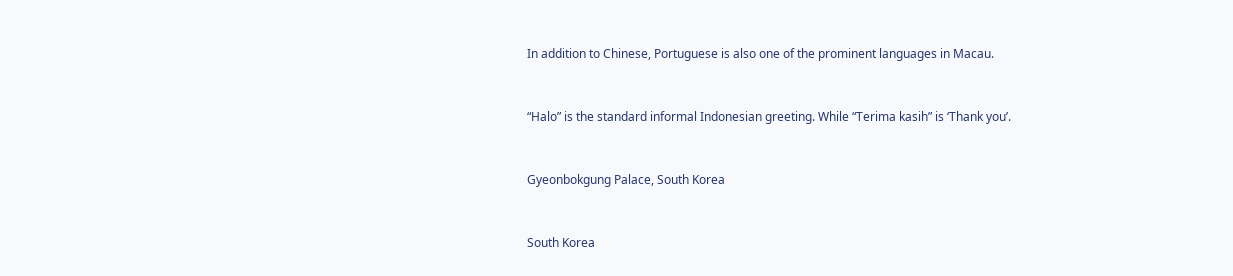In addition to Chinese, Portuguese is also one of the prominent languages in Macau.


“Halo” is the standard informal Indonesian greeting. While “Terima kasih” is ‘Thank you’.


Gyeonbokgung Palace, South Korea


South Korea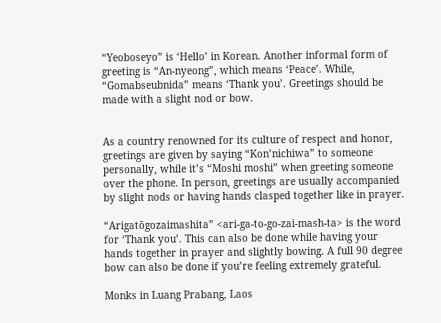“Yeoboseyo” is ‘Hello’ in Korean. Another informal form of greeting is “An-nyeong”, which means ‘Peace’. While, “Gomabseubnida” means ‘Thank you’. Greetings should be made with a slight nod or bow.


As a country renowned for its culture of respect and honor, greetings are given by saying “Kon’nichiwa” to someone personally, while it’s “Moshi moshi” when greeting someone over the phone. In person, greetings are usually accompanied by slight nods or having hands clasped together like in prayer.

“Arigatōgozaimashita” <ari-ga-to-go-zai-mash-ta> is the word for ‘Thank you’. This can also be done while having your hands together in prayer and slightly bowing. A full 90 degree bow can also be done if you’re feeling extremely grateful.

Monks in Luang Prabang, Laos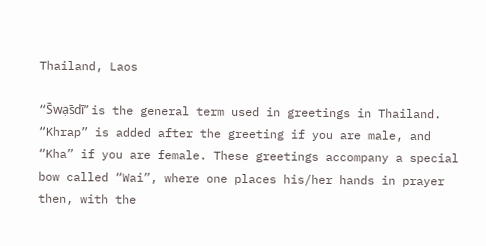Thailand, Laos

“S̄wạs̄dī” is the general term used in greetings in Thailand. “Khrap” is added after the greeting if you are male, and “Kha” if you are female. These greetings accompany a special bow called “Wai”, where one places his/her hands in prayer then, with the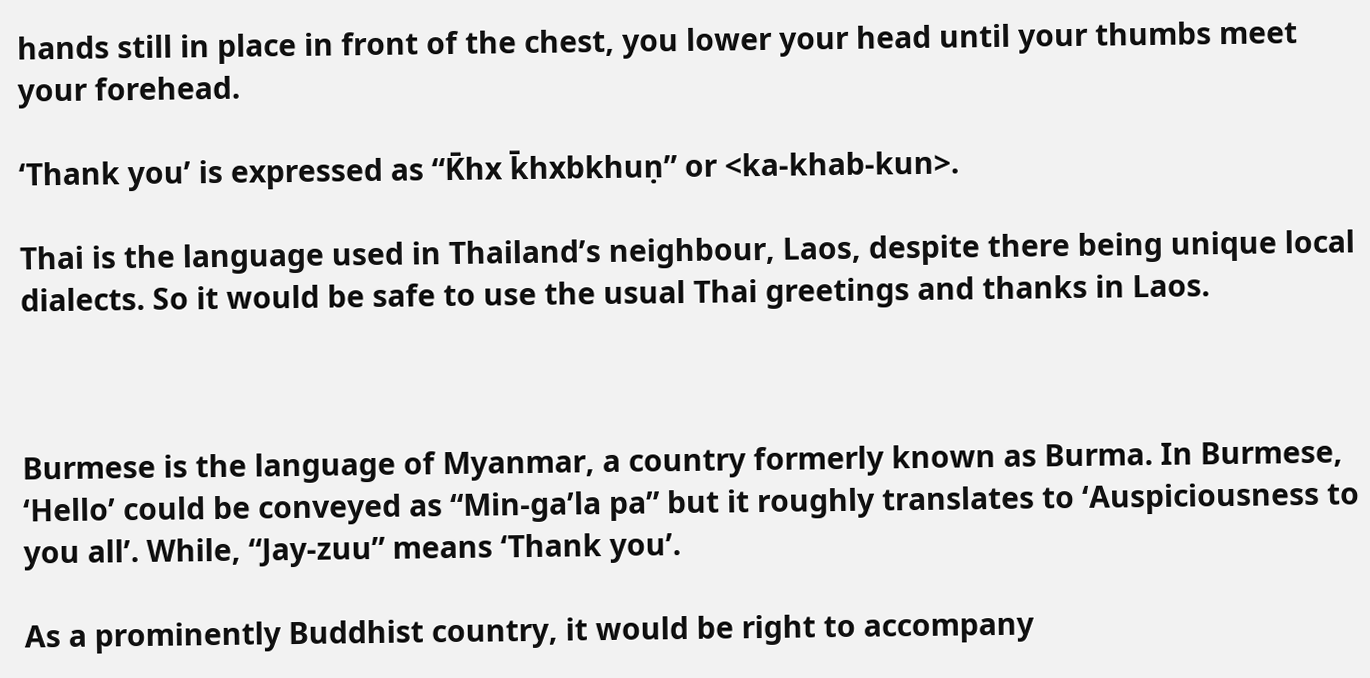hands still in place in front of the chest, you lower your head until your thumbs meet your forehead.

‘Thank you’ is expressed as “K̄hx k̄hxbkhuṇ” or <ka-khab-kun>.

Thai is the language used in Thailand’s neighbour, Laos, despite there being unique local dialects. So it would be safe to use the usual Thai greetings and thanks in Laos.



Burmese is the language of Myanmar, a country formerly known as Burma. In Burmese, ‘Hello’ could be conveyed as “Min-ga’la pa” but it roughly translates to ‘Auspiciousness to you all’. While, “Jay-zuu” means ‘Thank you’.

As a prominently Buddhist country, it would be right to accompany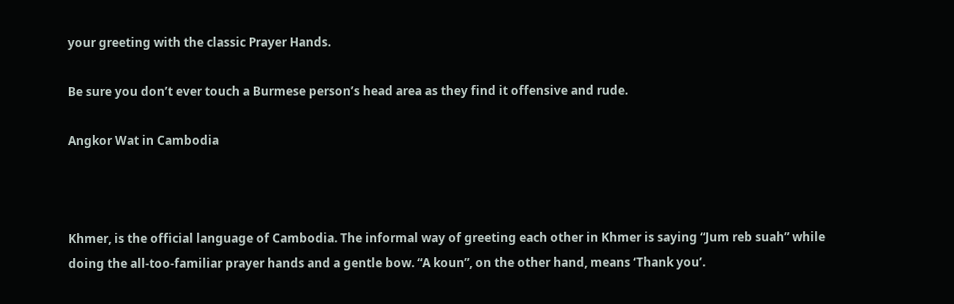your greeting with the classic Prayer Hands.

Be sure you don’t ever touch a Burmese person’s head area as they find it offensive and rude.

Angkor Wat in Cambodia



Khmer, is the official language of Cambodia. The informal way of greeting each other in Khmer is saying “Jum reb suah” while doing the all-too-familiar prayer hands and a gentle bow. “A koun”, on the other hand, means ‘Thank you’.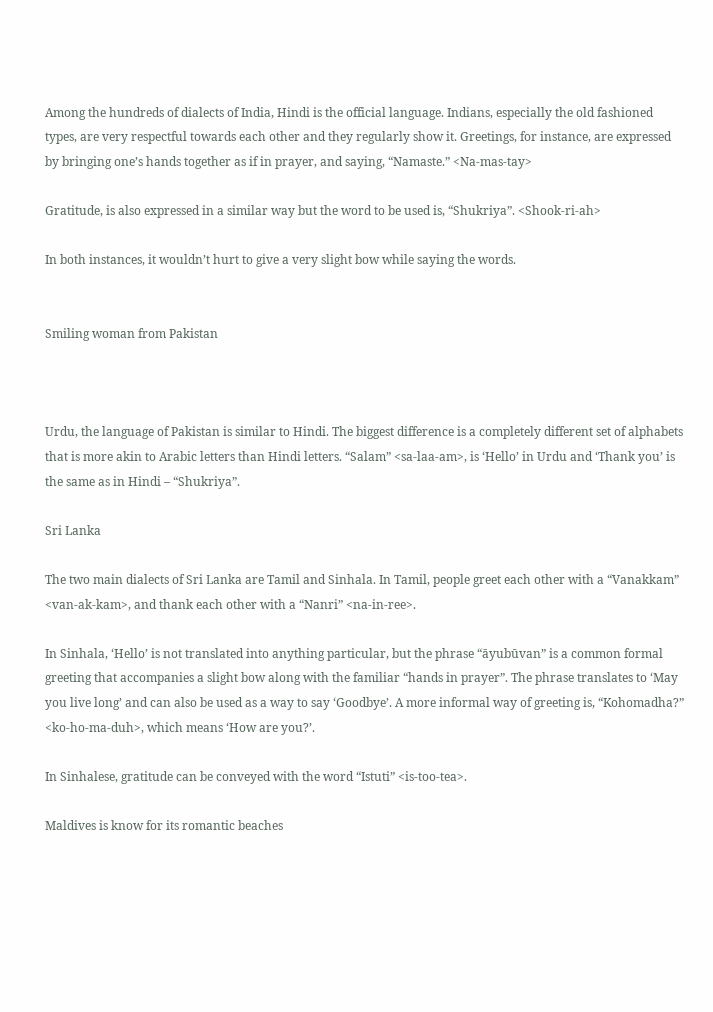Among the hundreds of dialects of India, Hindi is the official language. Indians, especially the old fashioned types, are very respectful towards each other and they regularly show it. Greetings, for instance, are expressed by bringing one’s hands together as if in prayer, and saying, “Namaste.” <Na-mas-tay>

Gratitude, is also expressed in a similar way but the word to be used is, “Shukriya”. <Shook-ri-ah>

In both instances, it wouldn’t hurt to give a very slight bow while saying the words.


Smiling woman from Pakistan



Urdu, the language of Pakistan is similar to Hindi. The biggest difference is a completely different set of alphabets that is more akin to Arabic letters than Hindi letters. “Salam” <sa-laa-am>, is ‘Hello’ in Urdu and ‘Thank you’ is the same as in Hindi – “Shukriya”.

Sri Lanka

The two main dialects of Sri Lanka are Tamil and Sinhala. In Tamil, people greet each other with a “Vanakkam” <van-ak-kam>, and thank each other with a “Nanri” <na-in-ree>.

In Sinhala, ‘Hello’ is not translated into anything particular, but the phrase “āyubūvan” is a common formal greeting that accompanies a slight bow along with the familiar “hands in prayer”. The phrase translates to ‘May you live long’ and can also be used as a way to say ‘Goodbye’. A more informal way of greeting is, “Kohomadha?” <ko-ho-ma-duh>, which means ‘How are you?’.

In Sinhalese, gratitude can be conveyed with the word “Istuti” <is-too-tea>.

Maldives is know for its romantic beaches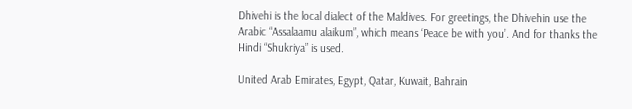Dhivehi is the local dialect of the Maldives. For greetings, the Dhivehin use the Arabic “Assalaamu alaikum”, which means ‘Peace be with you’. And for thanks the Hindi “Shukriya” is used.

United Arab Emirates, Egypt, Qatar, Kuwait, Bahrain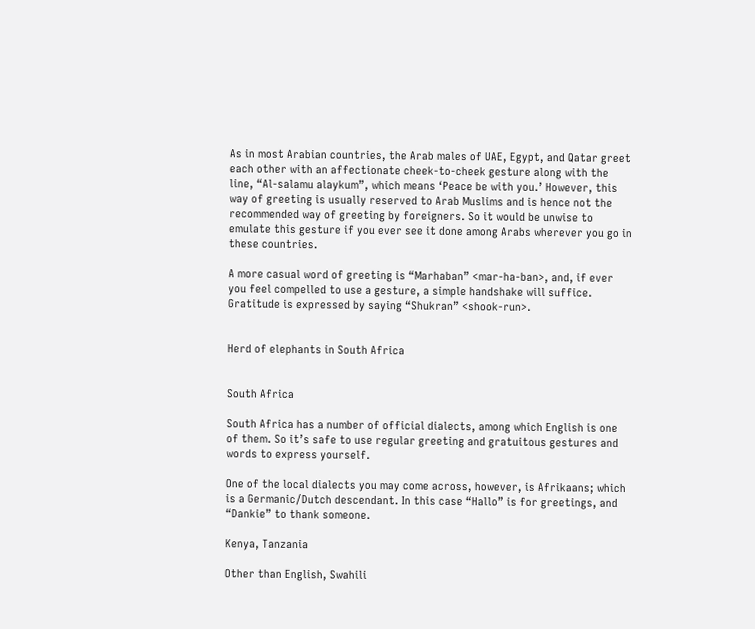As in most Arabian countries, the Arab males of UAE, Egypt, and Qatar greet each other with an affectionate cheek-to-cheek gesture along with the line, “Al-salamu alaykum”, which means ‘Peace be with you.’ However, this way of greeting is usually reserved to Arab Muslims and is hence not the recommended way of greeting by foreigners. So it would be unwise to emulate this gesture if you ever see it done among Arabs wherever you go in these countries.

A more casual word of greeting is “Marhaban” <mar-ha-ban>, and, if ever you feel compelled to use a gesture, a simple handshake will suffice. Gratitude is expressed by saying “Shukran” <shook-run>.


Herd of elephants in South Africa


South Africa

South Africa has a number of official dialects, among which English is one of them. So it’s safe to use regular greeting and gratuitous gestures and words to express yourself.

One of the local dialects you may come across, however, is Afrikaans; which is a Germanic/Dutch descendant. In this case “Hallo” is for greetings, and “Dankie” to thank someone.

Kenya, Tanzania

Other than English, Swahili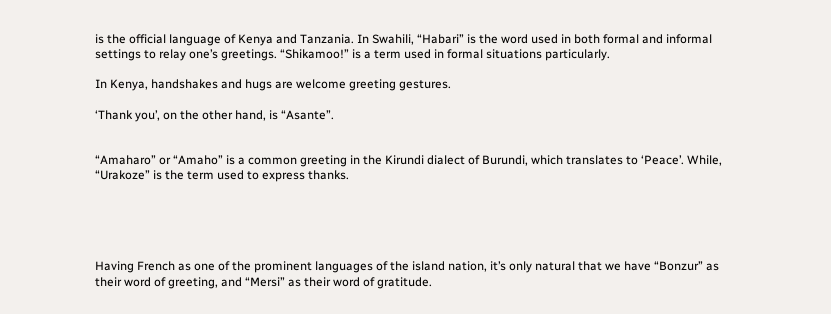is the official language of Kenya and Tanzania. In Swahili, “Habari” is the word used in both formal and informal settings to relay one’s greetings. “Shikamoo!” is a term used in formal situations particularly.

In Kenya, handshakes and hugs are welcome greeting gestures.

‘Thank you’, on the other hand, is “Asante”.


“Amaharo” or “Amaho” is a common greeting in the Kirundi dialect of Burundi, which translates to ‘Peace’. While, “Urakoze” is the term used to express thanks.





Having French as one of the prominent languages of the island nation, it’s only natural that we have “Bonzur” as their word of greeting, and “Mersi” as their word of gratitude.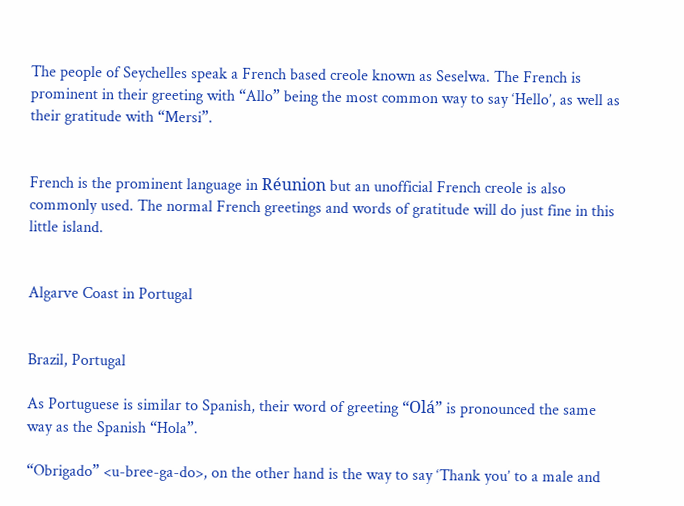The people of Seychelles speak a French based creole known as Seselwa. The French is prominent in their greeting with “Allo” being the most common way to say ‘Hello’, as well as their gratitude with “Mersi”.


French is the prominent language in Réunion but an unofficial French creole is also commonly used. The normal French greetings and words of gratitude will do just fine in this little island.


Algarve Coast in Portugal


Brazil, Portugal

As Portuguese is similar to Spanish, their word of greeting “Olá” is pronounced the same way as the Spanish “Hola”.

“Obrigado” <u-bree-ga-do>, on the other hand is the way to say ‘Thank you’ to a male and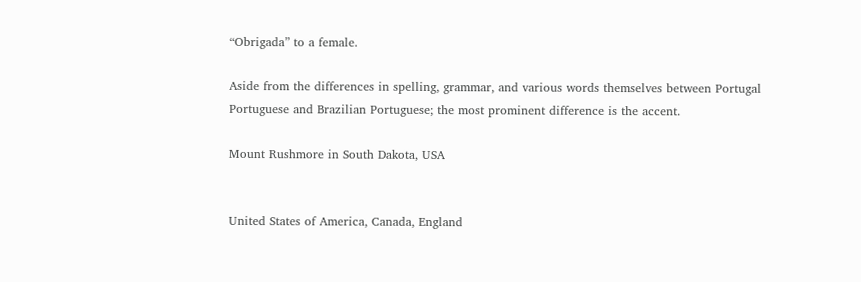“Obrigada” to a female.

Aside from the differences in spelling, grammar, and various words themselves between Portugal Portuguese and Brazilian Portuguese; the most prominent difference is the accent.

Mount Rushmore in South Dakota, USA


United States of America, Canada, England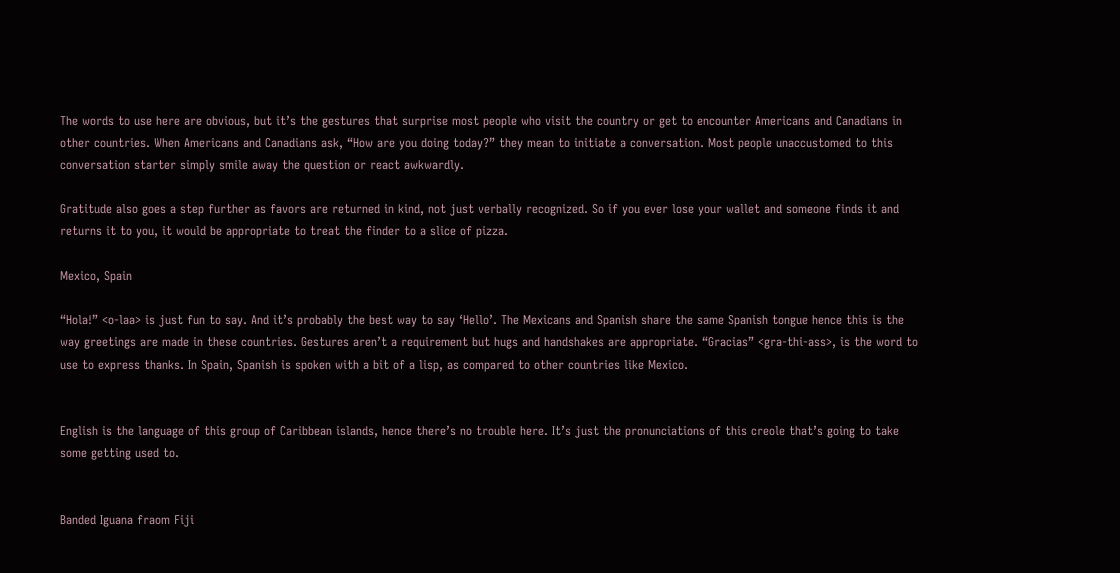The words to use here are obvious, but it’s the gestures that surprise most people who visit the country or get to encounter Americans and Canadians in other countries. When Americans and Canadians ask, “How are you doing today?” they mean to initiate a conversation. Most people unaccustomed to this conversation starter simply smile away the question or react awkwardly.

Gratitude also goes a step further as favors are returned in kind, not just verbally recognized. So if you ever lose your wallet and someone finds it and returns it to you, it would be appropriate to treat the finder to a slice of pizza.

Mexico, Spain

“Hola!” <o-laa> is just fun to say. And it’s probably the best way to say ‘Hello’. The Mexicans and Spanish share the same Spanish tongue hence this is the way greetings are made in these countries. Gestures aren’t a requirement but hugs and handshakes are appropriate. “Gracias” <gra-thi-ass>, is the word to use to express thanks. In Spain, Spanish is spoken with a bit of a lisp, as compared to other countries like Mexico.


English is the language of this group of Caribbean islands, hence there’s no trouble here. It’s just the pronunciations of this creole that’s going to take some getting used to.


Banded Iguana fraom Fiji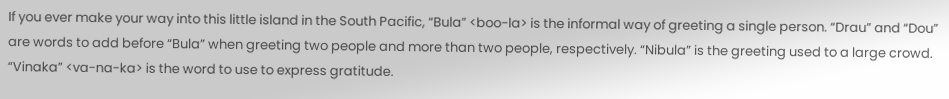If you ever make your way into this little island in the South Pacific, “Bula” <boo-la> is the informal way of greeting a single person. “Drau” and “Dou” are words to add before “Bula” when greeting two people and more than two people, respectively. “Nibula” is the greeting used to a large crowd. “Vinaka” <va-na-ka> is the word to use to express gratitude.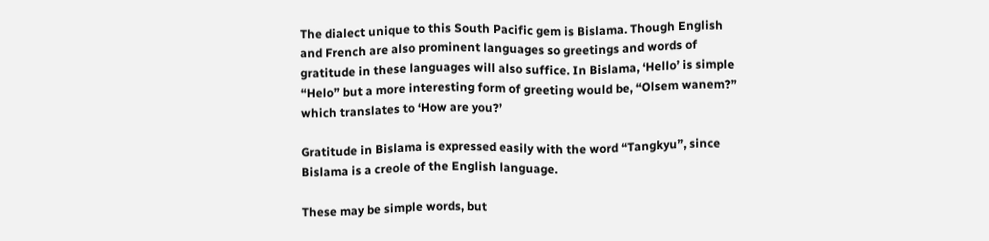The dialect unique to this South Pacific gem is Bislama. Though English and French are also prominent languages so greetings and words of gratitude in these languages will also suffice. In Bislama, ‘Hello’ is simple “Helo” but a more interesting form of greeting would be, “Olsem wanem?” which translates to ‘How are you?’

Gratitude in Bislama is expressed easily with the word “Tangkyu”, since Bislama is a creole of the English language.

These may be simple words, but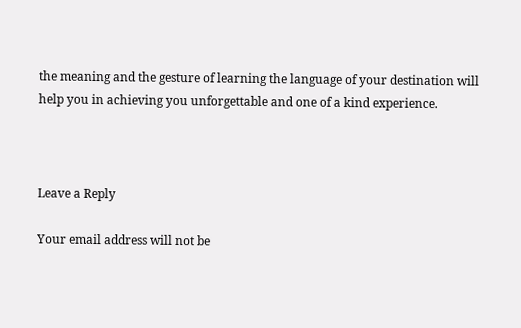the meaning and the gesture of learning the language of your destination will help you in achieving you unforgettable and one of a kind experience.



Leave a Reply

Your email address will not be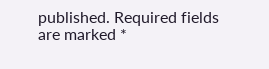published. Required fields are marked *